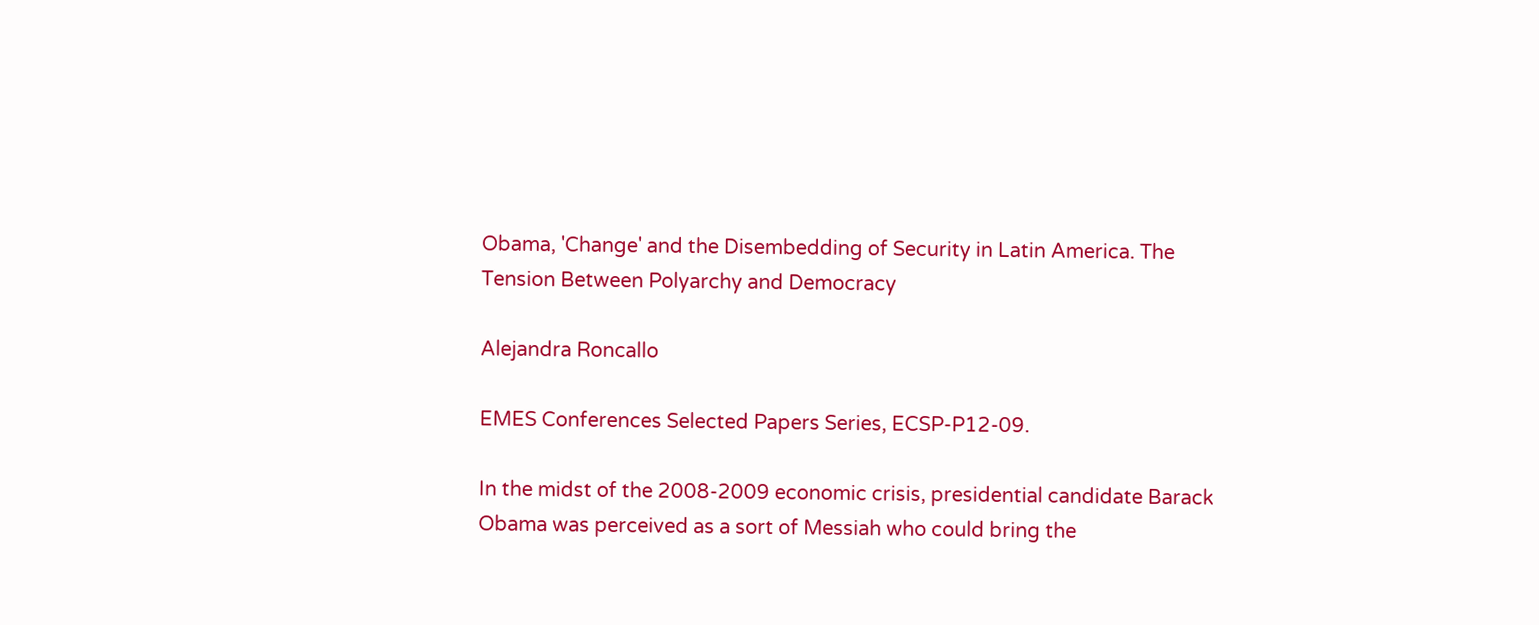Obama, 'Change' and the Disembedding of Security in Latin America. The Tension Between Polyarchy and Democracy

Alejandra Roncallo

EMES Conferences Selected Papers Series, ECSP-P12-09.

In the midst of the 2008-2009 economic crisis, presidential candidate Barack Obama was perceived as a sort of Messiah who could bring the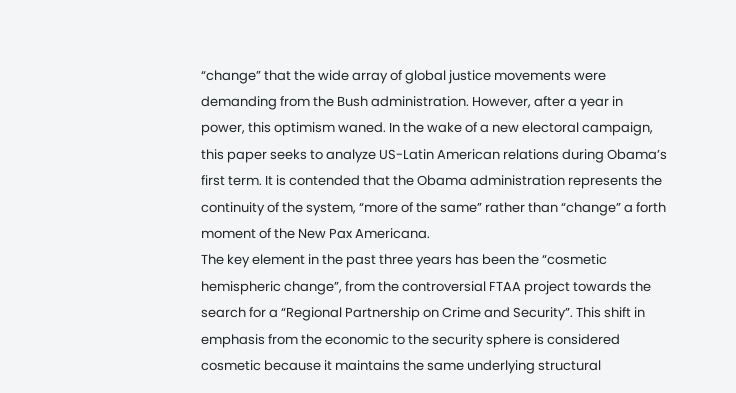“change” that the wide array of global justice movements were demanding from the Bush administration. However, after a year in power, this optimism waned. In the wake of a new electoral campaign, this paper seeks to analyze US-Latin American relations during Obama’s first term. It is contended that the Obama administration represents the continuity of the system, “more of the same” rather than “change” a forth moment of the New Pax Americana.
The key element in the past three years has been the “cosmetic hemispheric change”, from the controversial FTAA project towards the search for a “Regional Partnership on Crime and Security”. This shift in emphasis from the economic to the security sphere is considered cosmetic because it maintains the same underlying structural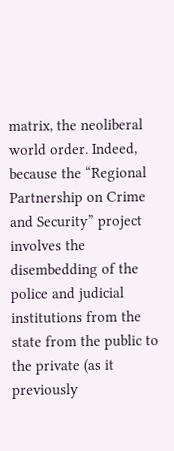matrix, the neoliberal world order. Indeed, because the “Regional Partnership on Crime and Security” project involves the disembedding of the police and judicial institutions from the state from the public to the private (as it previously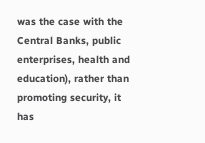was the case with the Central Banks, public enterprises, health and education), rather than promoting security, it has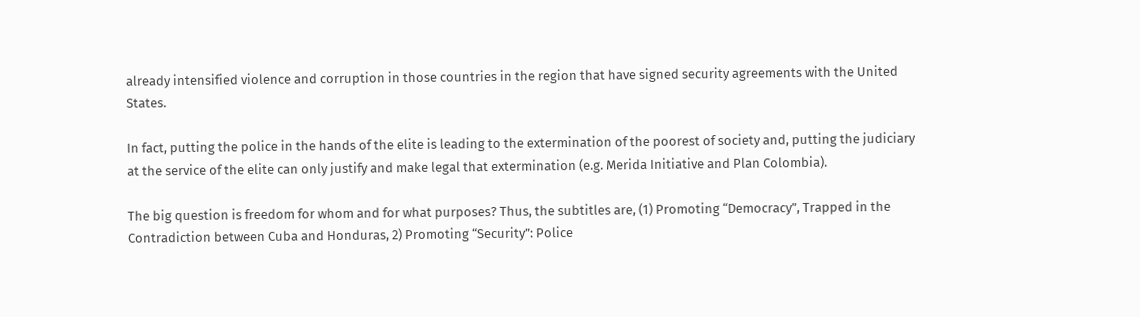already intensified violence and corruption in those countries in the region that have signed security agreements with the United States.

In fact, putting the police in the hands of the elite is leading to the extermination of the poorest of society and, putting the judiciary at the service of the elite can only justify and make legal that extermination (e.g. Merida Initiative and Plan Colombia).

The big question is freedom for whom and for what purposes? Thus, the subtitles are, (1) Promoting “Democracy”, Trapped in the Contradiction between Cuba and Honduras, 2) Promoting “Security”: Police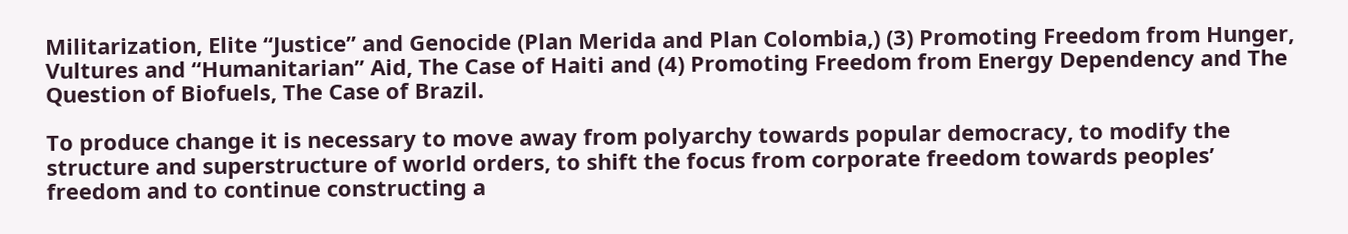Militarization, Elite “Justice” and Genocide (Plan Merida and Plan Colombia,) (3) Promoting Freedom from Hunger, Vultures and “Humanitarian” Aid, The Case of Haiti and (4) Promoting Freedom from Energy Dependency and The Question of Biofuels, The Case of Brazil.

To produce change it is necessary to move away from polyarchy towards popular democracy, to modify the structure and superstructure of world orders, to shift the focus from corporate freedom towards peoples’ freedom and to continue constructing a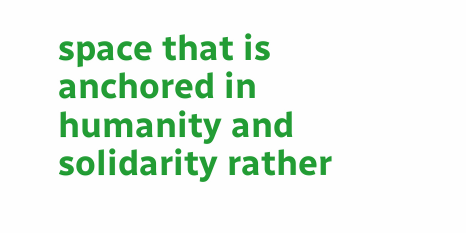space that is anchored in humanity and solidarity rather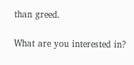than greed.

What are you interested in?